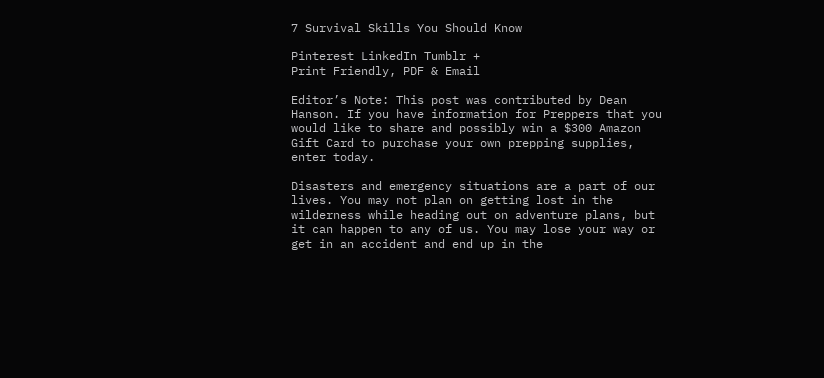7 Survival Skills You Should Know

Pinterest LinkedIn Tumblr +
Print Friendly, PDF & Email

Editor’s Note: This post was contributed by Dean Hanson. If you have information for Preppers that you would like to share and possibly win a $300 Amazon Gift Card to purchase your own prepping supplies, enter today.

Disasters and emergency situations are a part of our lives. You may not plan on getting lost in the wilderness while heading out on adventure plans, but it can happen to any of us. You may lose your way or get in an accident and end up in the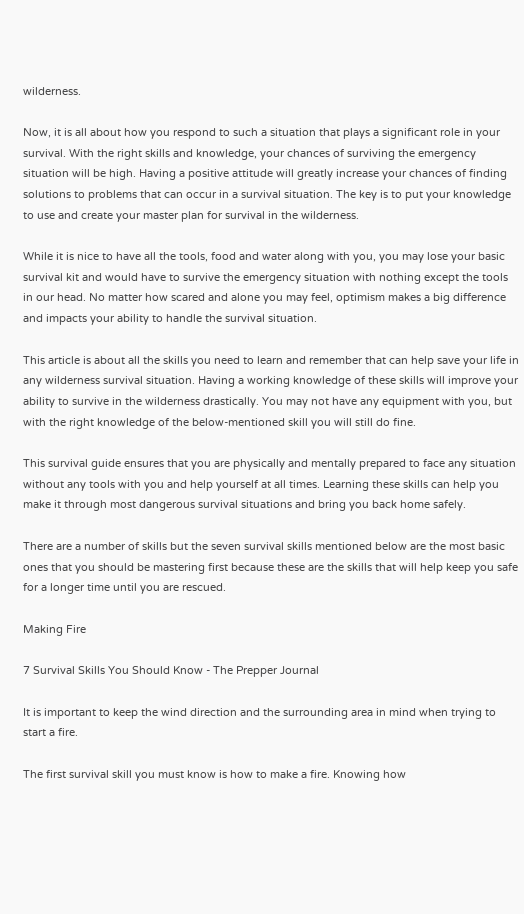wilderness.

Now, it is all about how you respond to such a situation that plays a significant role in your survival. With the right skills and knowledge, your chances of surviving the emergency situation will be high. Having a positive attitude will greatly increase your chances of finding solutions to problems that can occur in a survival situation. The key is to put your knowledge to use and create your master plan for survival in the wilderness.

While it is nice to have all the tools, food and water along with you, you may lose your basic survival kit and would have to survive the emergency situation with nothing except the tools in our head. No matter how scared and alone you may feel, optimism makes a big difference and impacts your ability to handle the survival situation.

This article is about all the skills you need to learn and remember that can help save your life in any wilderness survival situation. Having a working knowledge of these skills will improve your ability to survive in the wilderness drastically. You may not have any equipment with you, but with the right knowledge of the below-mentioned skill you will still do fine.

This survival guide ensures that you are physically and mentally prepared to face any situation without any tools with you and help yourself at all times. Learning these skills can help you make it through most dangerous survival situations and bring you back home safely.

There are a number of skills but the seven survival skills mentioned below are the most basic ones that you should be mastering first because these are the skills that will help keep you safe for a longer time until you are rescued.

Making Fire

7 Survival Skills You Should Know - The Prepper Journal

It is important to keep the wind direction and the surrounding area in mind when trying to start a fire.

The first survival skill you must know is how to make a fire. Knowing how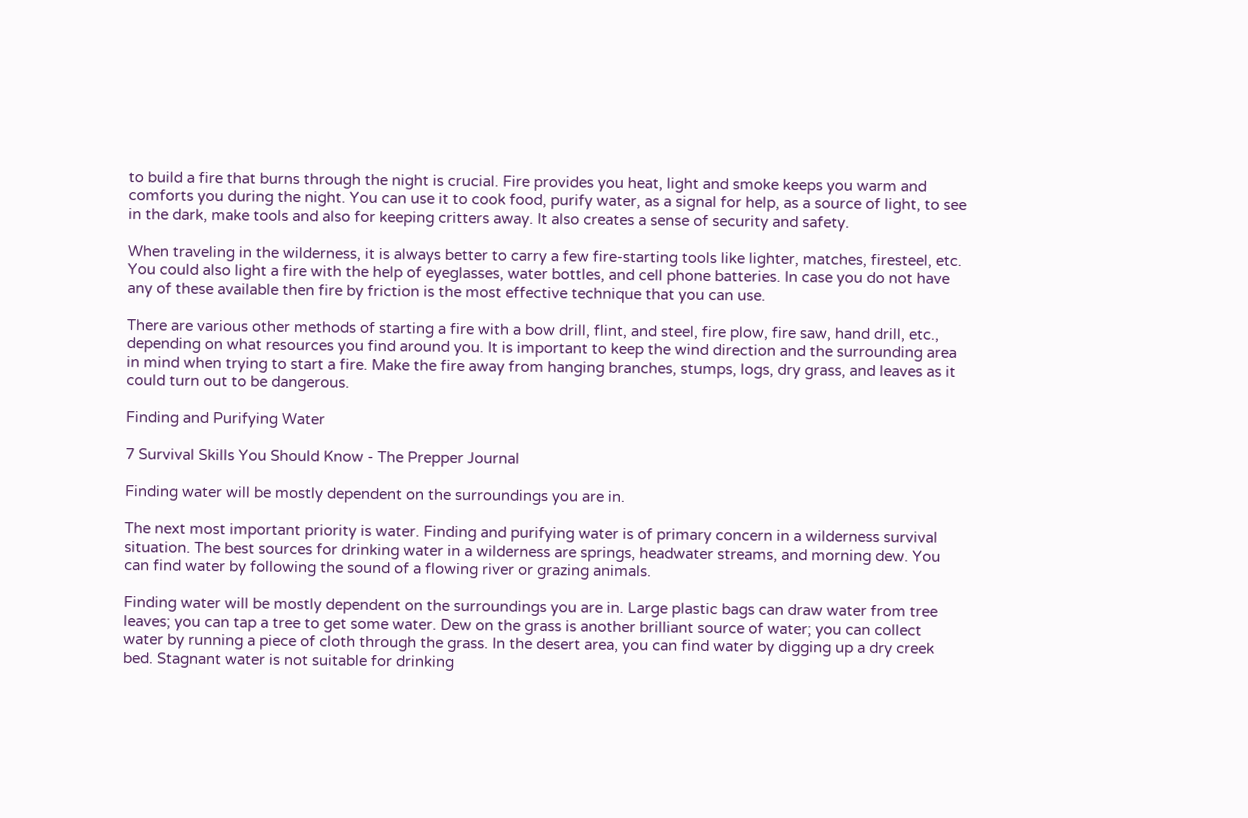to build a fire that burns through the night is crucial. Fire provides you heat, light and smoke keeps you warm and comforts you during the night. You can use it to cook food, purify water, as a signal for help, as a source of light, to see in the dark, make tools and also for keeping critters away. It also creates a sense of security and safety.

When traveling in the wilderness, it is always better to carry a few fire-starting tools like lighter, matches, firesteel, etc.  You could also light a fire with the help of eyeglasses, water bottles, and cell phone batteries. In case you do not have any of these available then fire by friction is the most effective technique that you can use.

There are various other methods of starting a fire with a bow drill, flint, and steel, fire plow, fire saw, hand drill, etc., depending on what resources you find around you. It is important to keep the wind direction and the surrounding area in mind when trying to start a fire. Make the fire away from hanging branches, stumps, logs, dry grass, and leaves as it could turn out to be dangerous.

Finding and Purifying Water

7 Survival Skills You Should Know - The Prepper Journal

Finding water will be mostly dependent on the surroundings you are in.

The next most important priority is water. Finding and purifying water is of primary concern in a wilderness survival situation. The best sources for drinking water in a wilderness are springs, headwater streams, and morning dew. You can find water by following the sound of a flowing river or grazing animals.

Finding water will be mostly dependent on the surroundings you are in. Large plastic bags can draw water from tree leaves; you can tap a tree to get some water. Dew on the grass is another brilliant source of water; you can collect water by running a piece of cloth through the grass. In the desert area, you can find water by digging up a dry creek bed. Stagnant water is not suitable for drinking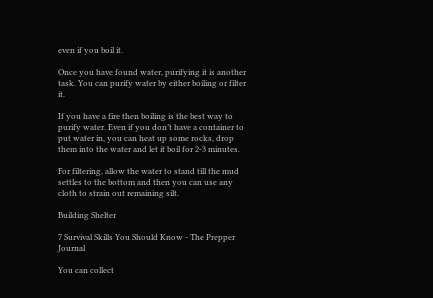even if you boil it.

Once you have found water, purifying it is another task. You can purify water by either boiling or filter it.

If you have a fire then boiling is the best way to purify water. Even if you don’t have a container to put water in, you can heat up some rocks, drop them into the water and let it boil for 2-3 minutes.

For filtering, allow the water to stand till the mud settles to the bottom and then you can use any cloth to strain out remaining silt.

Building Shelter

7 Survival Skills You Should Know - The Prepper Journal

You can collect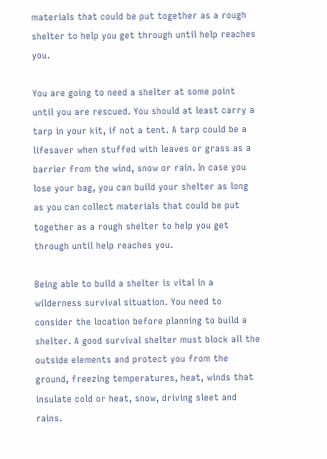materials that could be put together as a rough shelter to help you get through until help reaches you.

You are going to need a shelter at some point until you are rescued. You should at least carry a tarp in your kit, if not a tent. A tarp could be a lifesaver when stuffed with leaves or grass as a barrier from the wind, snow or rain. In case you lose your bag, you can build your shelter as long as you can collect materials that could be put together as a rough shelter to help you get through until help reaches you.

Being able to build a shelter is vital in a wilderness survival situation. You need to consider the location before planning to build a shelter. A good survival shelter must block all the outside elements and protect you from the ground, freezing temperatures, heat, winds that insulate cold or heat, snow, driving sleet and rains.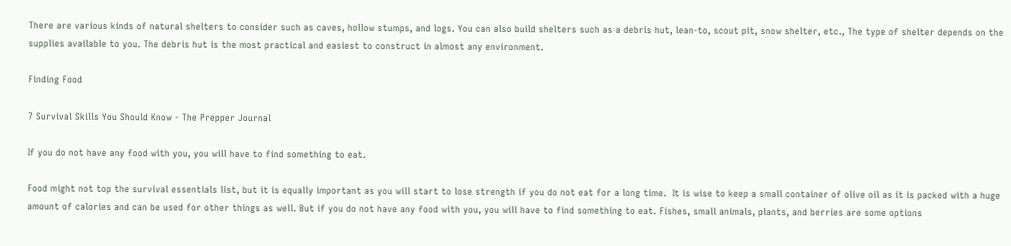There are various kinds of natural shelters to consider such as caves, hollow stumps, and logs. You can also build shelters such as a debris hut, lean-to, scout pit, snow shelter, etc., The type of shelter depends on the supplies available to you. The debris hut is the most practical and easiest to construct in almost any environment.

Finding Food

7 Survival Skills You Should Know - The Prepper Journal

If you do not have any food with you, you will have to find something to eat.

Food might not top the survival essentials list, but it is equally important as you will start to lose strength if you do not eat for a long time.  It is wise to keep a small container of olive oil as it is packed with a huge amount of calories and can be used for other things as well. But if you do not have any food with you, you will have to find something to eat. Fishes, small animals, plants, and berries are some options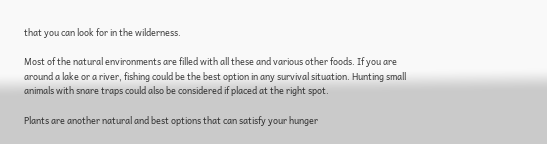that you can look for in the wilderness.

Most of the natural environments are filled with all these and various other foods. If you are around a lake or a river, fishing could be the best option in any survival situation. Hunting small animals with snare traps could also be considered if placed at the right spot.

Plants are another natural and best options that can satisfy your hunger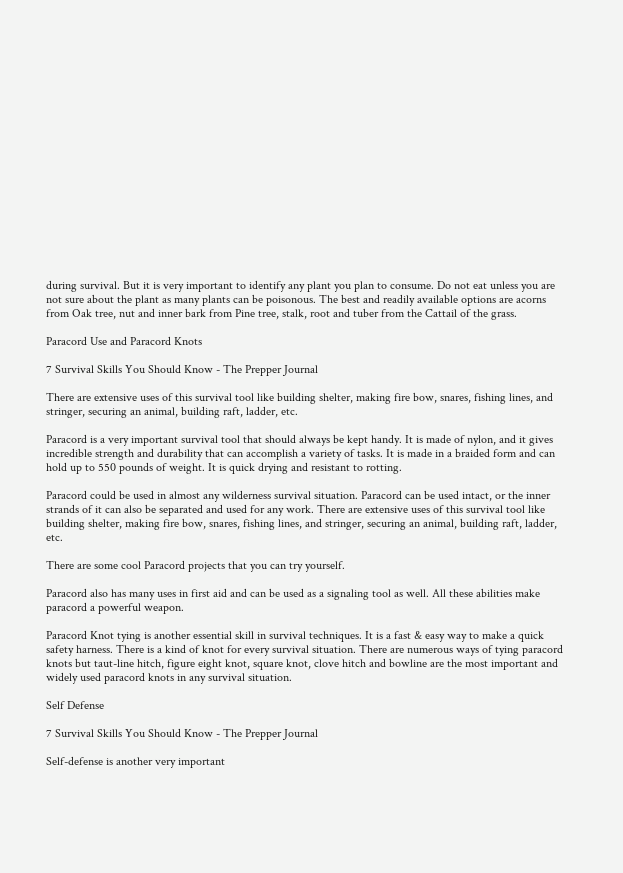during survival. But it is very important to identify any plant you plan to consume. Do not eat unless you are not sure about the plant as many plants can be poisonous. The best and readily available options are acorns from Oak tree, nut and inner bark from Pine tree, stalk, root and tuber from the Cattail of the grass.

Paracord Use and Paracord Knots

7 Survival Skills You Should Know - The Prepper Journal

There are extensive uses of this survival tool like building shelter, making fire bow, snares, fishing lines, and stringer, securing an animal, building raft, ladder, etc.

Paracord is a very important survival tool that should always be kept handy. It is made of nylon, and it gives incredible strength and durability that can accomplish a variety of tasks. It is made in a braided form and can hold up to 550 pounds of weight. It is quick drying and resistant to rotting.

Paracord could be used in almost any wilderness survival situation. Paracord can be used intact, or the inner strands of it can also be separated and used for any work. There are extensive uses of this survival tool like building shelter, making fire bow, snares, fishing lines, and stringer, securing an animal, building raft, ladder, etc.

There are some cool Paracord projects that you can try yourself.

Paracord also has many uses in first aid and can be used as a signaling tool as well. All these abilities make paracord a powerful weapon.

Paracord Knot tying is another essential skill in survival techniques. It is a fast & easy way to make a quick safety harness. There is a kind of knot for every survival situation. There are numerous ways of tying paracord knots but taut-line hitch, figure eight knot, square knot, clove hitch and bowline are the most important and widely used paracord knots in any survival situation.

Self Defense

7 Survival Skills You Should Know - The Prepper Journal

Self-defense is another very important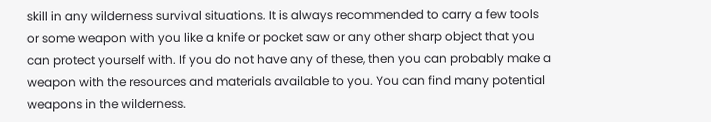skill in any wilderness survival situations. It is always recommended to carry a few tools or some weapon with you like a knife or pocket saw or any other sharp object that you can protect yourself with. If you do not have any of these, then you can probably make a weapon with the resources and materials available to you. You can find many potential weapons in the wilderness.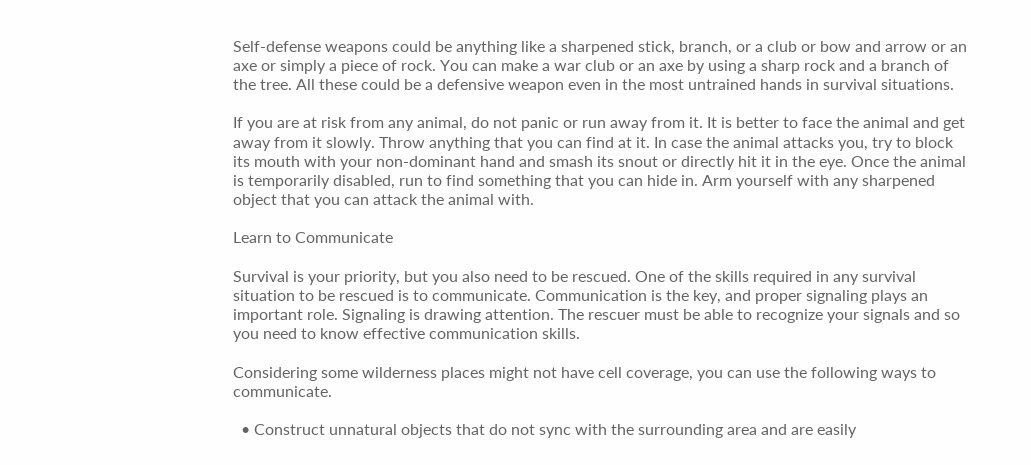Self-defense weapons could be anything like a sharpened stick, branch, or a club or bow and arrow or an axe or simply a piece of rock. You can make a war club or an axe by using a sharp rock and a branch of the tree. All these could be a defensive weapon even in the most untrained hands in survival situations.

If you are at risk from any animal, do not panic or run away from it. It is better to face the animal and get away from it slowly. Throw anything that you can find at it. In case the animal attacks you, try to block its mouth with your non-dominant hand and smash its snout or directly hit it in the eye. Once the animal is temporarily disabled, run to find something that you can hide in. Arm yourself with any sharpened object that you can attack the animal with.

Learn to Communicate

Survival is your priority, but you also need to be rescued. One of the skills required in any survival situation to be rescued is to communicate. Communication is the key, and proper signaling plays an important role. Signaling is drawing attention. The rescuer must be able to recognize your signals and so you need to know effective communication skills.

Considering some wilderness places might not have cell coverage, you can use the following ways to communicate.

  • Construct unnatural objects that do not sync with the surrounding area and are easily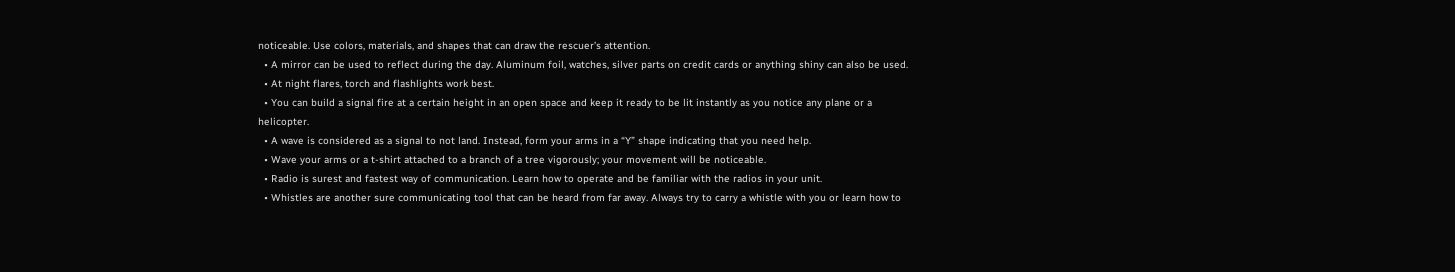noticeable. Use colors, materials, and shapes that can draw the rescuer’s attention.
  • A mirror can be used to reflect during the day. Aluminum foil, watches, silver parts on credit cards or anything shiny can also be used.
  • At night flares, torch and flashlights work best.
  • You can build a signal fire at a certain height in an open space and keep it ready to be lit instantly as you notice any plane or a helicopter.
  • A wave is considered as a signal to not land. Instead, form your arms in a “Y” shape indicating that you need help.
  • Wave your arms or a t-shirt attached to a branch of a tree vigorously; your movement will be noticeable.
  • Radio is surest and fastest way of communication. Learn how to operate and be familiar with the radios in your unit.
  • Whistles are another sure communicating tool that can be heard from far away. Always try to carry a whistle with you or learn how to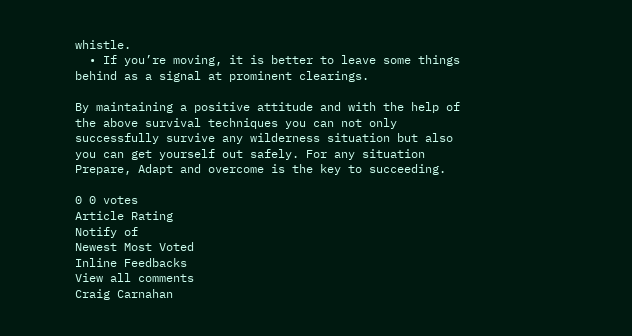whistle.
  • If you’re moving, it is better to leave some things behind as a signal at prominent clearings.

By maintaining a positive attitude and with the help of the above survival techniques you can not only successfully survive any wilderness situation but also you can get yourself out safely. For any situation Prepare, Adapt and overcome is the key to succeeding.

0 0 votes
Article Rating
Notify of
Newest Most Voted
Inline Feedbacks
View all comments
Craig Carnahan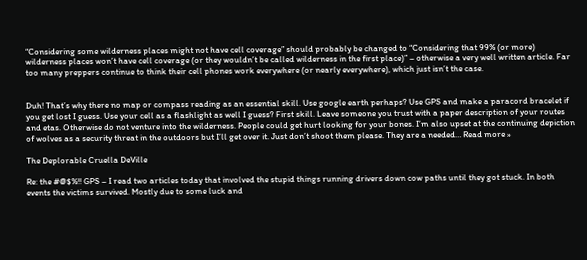“Considering some wilderness places might not have cell coverage” should probably be changed to “Considering that 99% (or more) wilderness places won’t have cell coverage (or they wouldn’t be called wilderness in the first place)” – otherwise a very well written article. Far too many preppers continue to think their cell phones work everywhere (or nearly everywhere), which just isn’t the case.


Duh! That’s why there no map or compass reading as an essential skill. Use google earth perhaps? Use GPS and make a paracord bracelet if you get lost I guess. Use your cell as a flashlight as well I guess? First skill. Leave someone you trust with a paper description of your routes and etas. Otherwise do not venture into the wilderness. People could get hurt looking for your bones. I’m also upset at the continuing depiction of wolves as a security threat in the outdoors but I’ll get over it. Just don’t shoot them please. They are a needed… Read more »

The Deplorable Cruella DeVille

Re: the #@$%!! GPS – I read two articles today that involved the stupid things running drivers down cow paths until they got stuck. In both events the victims survived. Mostly due to some luck and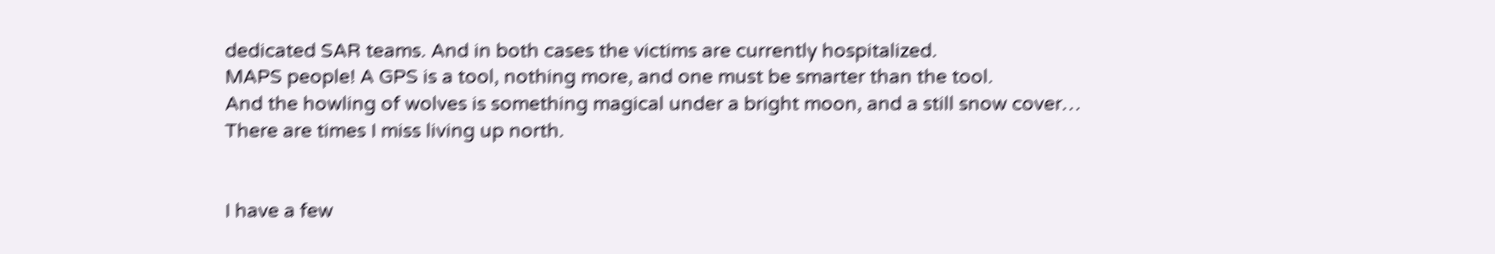dedicated SAR teams. And in both cases the victims are currently hospitalized.
MAPS people! A GPS is a tool, nothing more, and one must be smarter than the tool.
And the howling of wolves is something magical under a bright moon, and a still snow cover…
There are times I miss living up north.


I have a few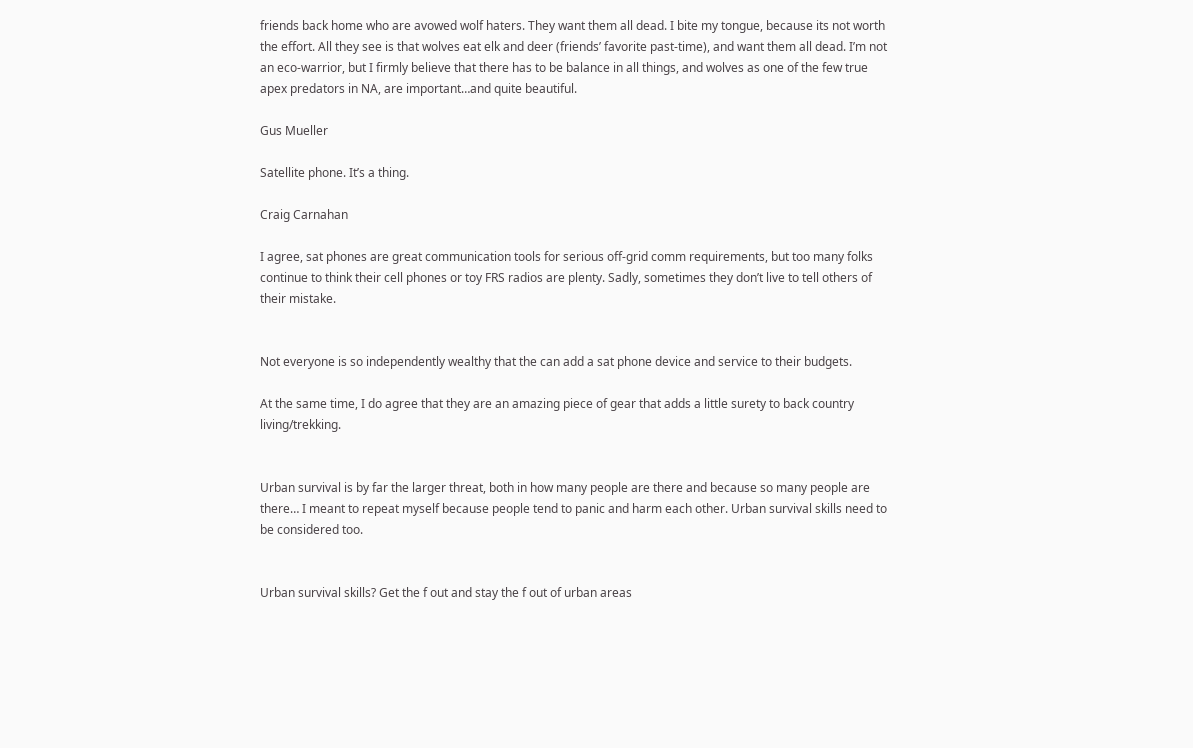friends back home who are avowed wolf haters. They want them all dead. I bite my tongue, because its not worth the effort. All they see is that wolves eat elk and deer (friends’ favorite past-time), and want them all dead. I’m not an eco-warrior, but I firmly believe that there has to be balance in all things, and wolves as one of the few true apex predators in NA, are important…and quite beautiful.

Gus Mueller

Satellite phone. It’s a thing.

Craig Carnahan

I agree, sat phones are great communication tools for serious off-grid comm requirements, but too many folks continue to think their cell phones or toy FRS radios are plenty. Sadly, sometimes they don’t live to tell others of their mistake.


Not everyone is so independently wealthy that the can add a sat phone device and service to their budgets.

At the same time, I do agree that they are an amazing piece of gear that adds a little surety to back country living/trekking.


Urban survival is by far the larger threat, both in how many people are there and because so many people are there… I meant to repeat myself because people tend to panic and harm each other. Urban survival skills need to be considered too.


Urban survival skills? Get the f out and stay the f out of urban areas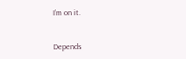I’m on it.


Depends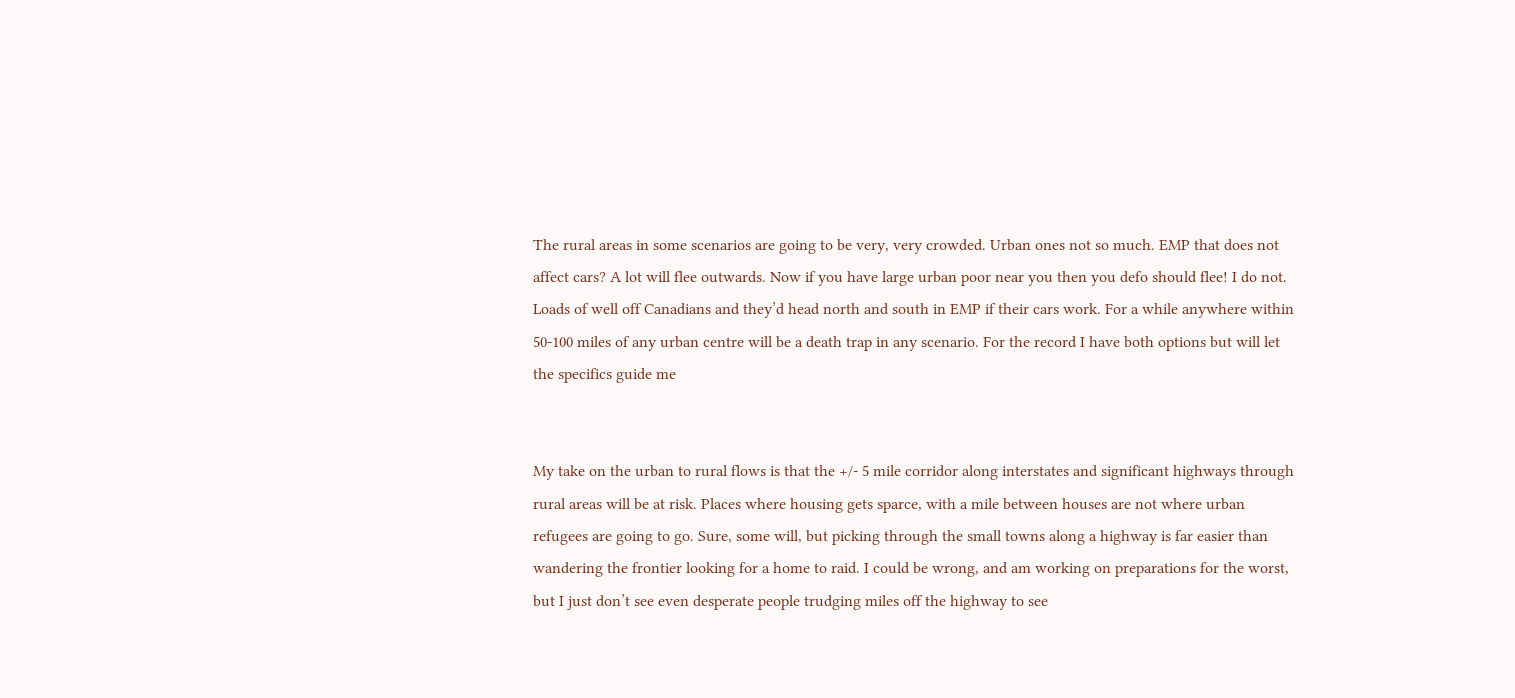The rural areas in some scenarios are going to be very, very crowded. Urban ones not so much. EMP that does not affect cars? A lot will flee outwards. Now if you have large urban poor near you then you defo should flee! I do not. Loads of well off Canadians and they’d head north and south in EMP if their cars work. For a while anywhere within 50-100 miles of any urban centre will be a death trap in any scenario. For the record I have both options but will let the specifics guide me


My take on the urban to rural flows is that the +/- 5 mile corridor along interstates and significant highways through rural areas will be at risk. Places where housing gets sparce, with a mile between houses are not where urban refugees are going to go. Sure, some will, but picking through the small towns along a highway is far easier than wandering the frontier looking for a home to raid. I could be wrong, and am working on preparations for the worst, but I just don’t see even desperate people trudging miles off the highway to see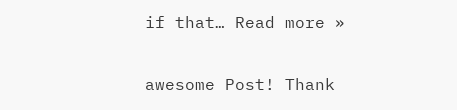if that… Read more »


awesome Post! Thank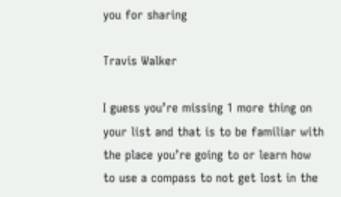you for sharing

Travis Walker

I guess you’re missing 1 more thing on your list and that is to be familiar with the place you’re going to or learn how to use a compass to not get lost in the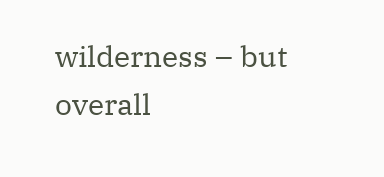wilderness – but overall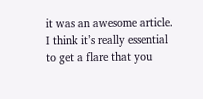it was an awesome article. I think it’s really essential to get a flare that you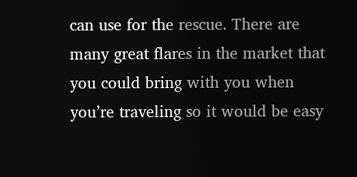can use for the rescue. There are many great flares in the market that you could bring with you when you’re traveling so it would be easy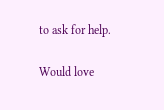to ask for help.

Would love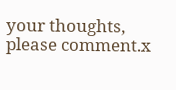your thoughts, please comment.x